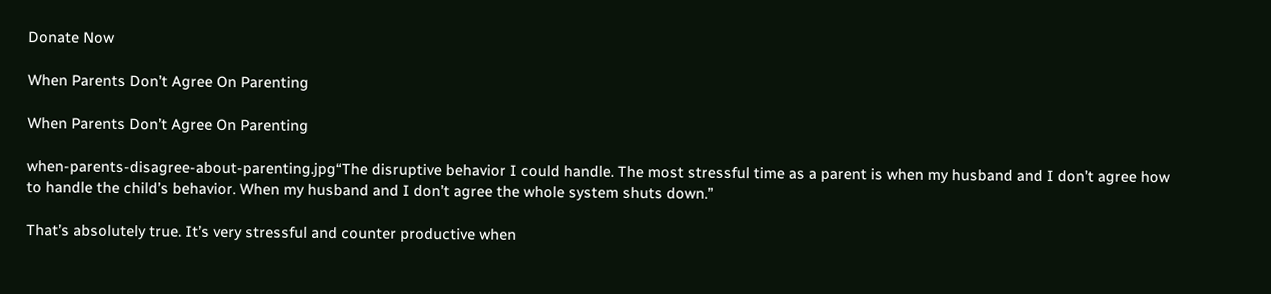Donate Now

When Parents Don’t Agree On Parenting

When Parents Don’t Agree On Parenting

when-parents-disagree-about-parenting.jpg“The disruptive behavior I could handle. The most stressful time as a parent is when my husband and I don’t agree how to handle the child’s behavior. When my husband and I don’t agree the whole system shuts down.”

That’s absolutely true. It’s very stressful and counter productive when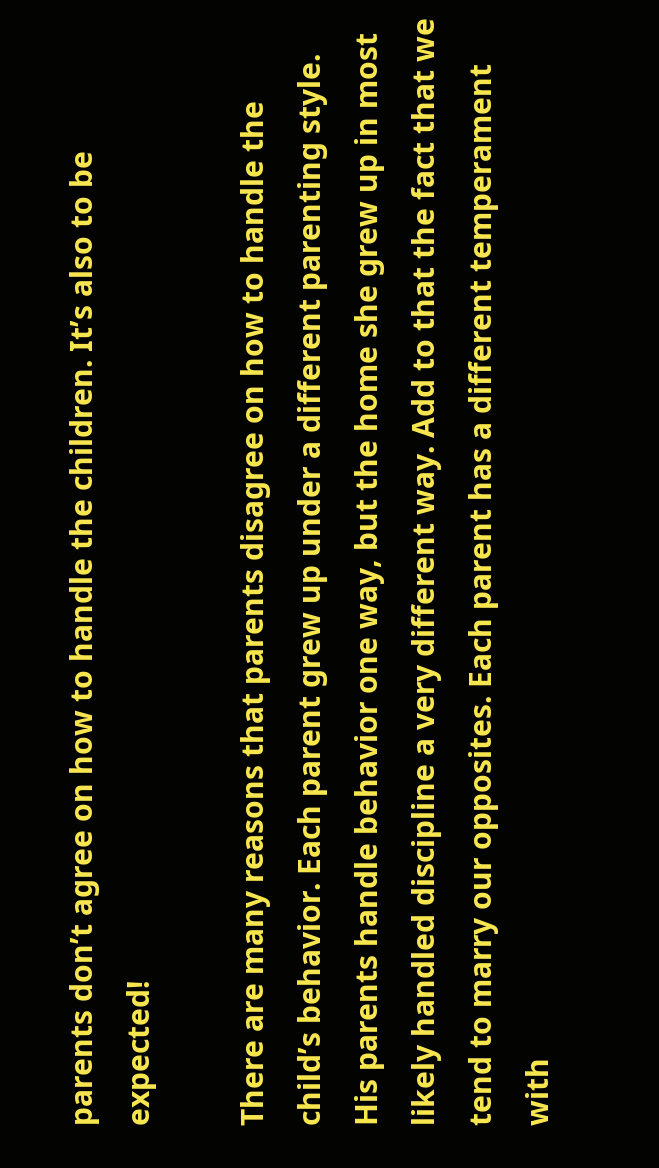parents don’t agree on how to handle the children. It’s also to be expected!

There are many reasons that parents disagree on how to handle the child’s behavior. Each parent grew up under a different parenting style. His parents handle behavior one way, but the home she grew up in most likely handled discipline a very different way. Add to that the fact that we tend to marry our opposites. Each parent has a different temperament with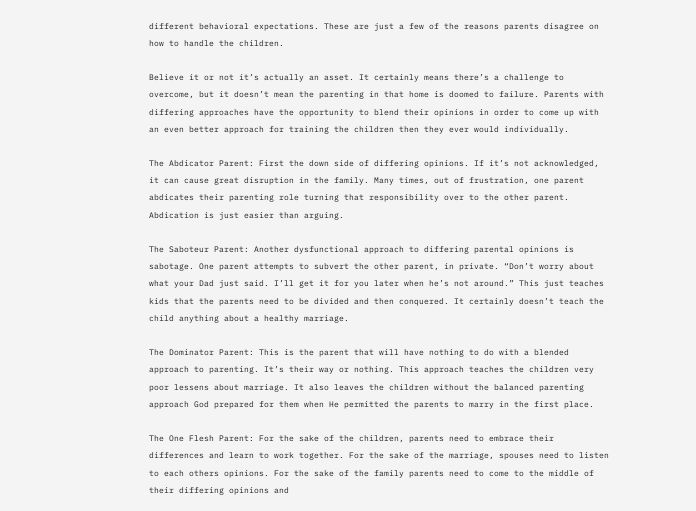different behavioral expectations. These are just a few of the reasons parents disagree on how to handle the children.

Believe it or not it’s actually an asset. It certainly means there’s a challenge to overcome, but it doesn’t mean the parenting in that home is doomed to failure. Parents with differing approaches have the opportunity to blend their opinions in order to come up with an even better approach for training the children then they ever would individually.

The Abdicator Parent: First the down side of differing opinions. If it’s not acknowledged, it can cause great disruption in the family. Many times, out of frustration, one parent abdicates their parenting role turning that responsibility over to the other parent. Abdication is just easier than arguing.

The Saboteur Parent: Another dysfunctional approach to differing parental opinions is sabotage. One parent attempts to subvert the other parent, in private. “Don’t worry about what your Dad just said. I’ll get it for you later when he’s not around.” This just teaches kids that the parents need to be divided and then conquered. It certainly doesn’t teach the child anything about a healthy marriage.

The Dominator Parent: This is the parent that will have nothing to do with a blended approach to parenting. It’s their way or nothing. This approach teaches the children very poor lessens about marriage. It also leaves the children without the balanced parenting approach God prepared for them when He permitted the parents to marry in the first place.

The One Flesh Parent: For the sake of the children, parents need to embrace their differences and learn to work together. For the sake of the marriage, spouses need to listen to each others opinions. For the sake of the family parents need to come to the middle of their differing opinions and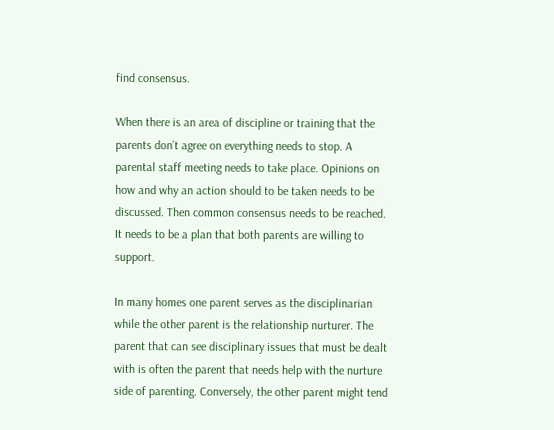find consensus.

When there is an area of discipline or training that the parents don’t agree on everything needs to stop. A parental staff meeting needs to take place. Opinions on how and why an action should to be taken needs to be discussed. Then common consensus needs to be reached. It needs to be a plan that both parents are willing to support.

In many homes one parent serves as the disciplinarian while the other parent is the relationship nurturer. The parent that can see disciplinary issues that must be dealt with is often the parent that needs help with the nurture side of parenting. Conversely, the other parent might tend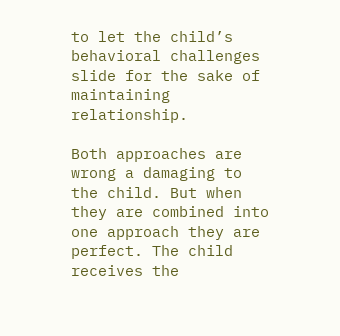to let the child’s behavioral challenges slide for the sake of maintaining relationship.

Both approaches are wrong a damaging to the child. But when they are combined into one approach they are perfect. The child receives the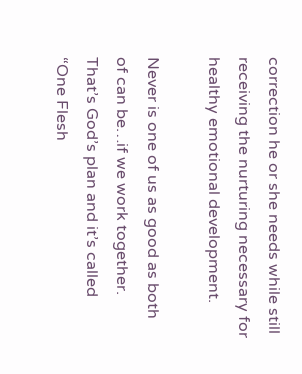correction he or she needs while still receiving the nurturing necessary for healthy emotional development.

Never is one of us as good as both of can be…if we work together. That’s God’s plan and it’s called “One Flesh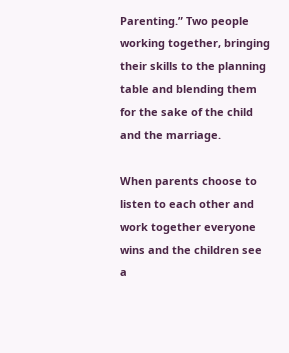Parenting.” Two people working together, bringing their skills to the planning table and blending them for the sake of the child and the marriage.

When parents choose to listen to each other and work together everyone wins and the children see a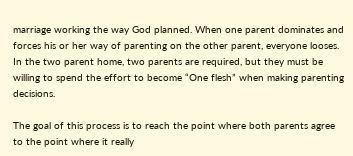marriage working the way God planned. When one parent dominates and forces his or her way of parenting on the other parent, everyone looses. In the two parent home, two parents are required, but they must be willing to spend the effort to become “One flesh” when making parenting decisions.

The goal of this process is to reach the point where both parents agree to the point where it really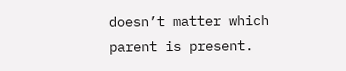doesn’t matter which parent is present.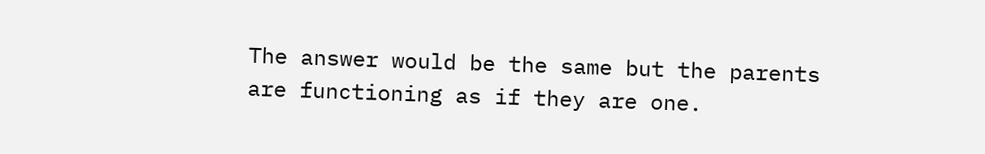The answer would be the same but the parents are functioning as if they are one.